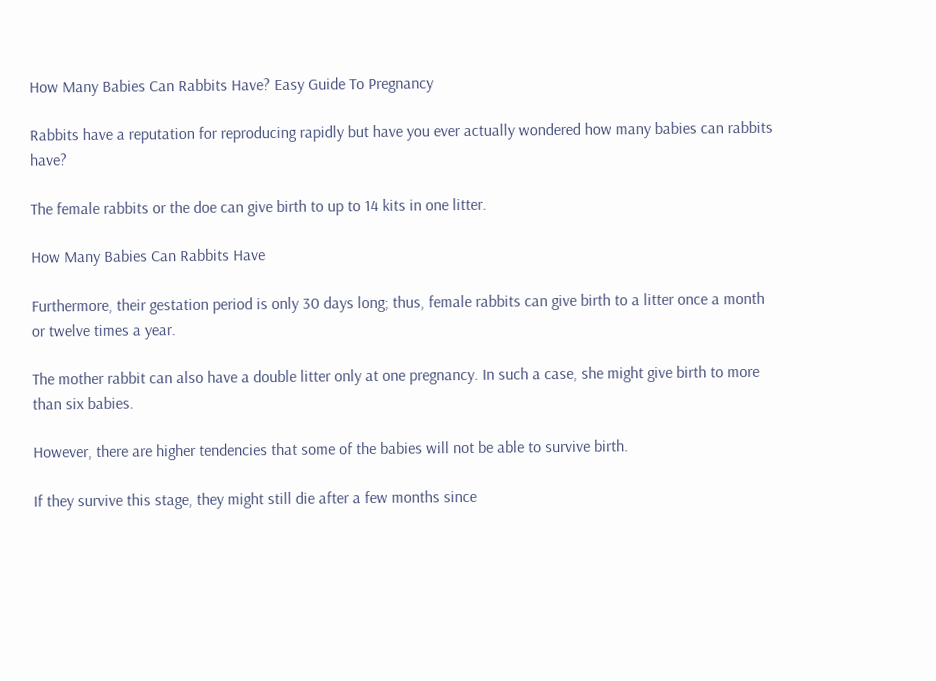How Many Babies Can Rabbits Have? Easy Guide To Pregnancy

Rabbits have a reputation for reproducing rapidly but have you ever actually wondered how many babies can rabbits have?

The female rabbits or the doe can give birth to up to 14 kits in one litter.

How Many Babies Can Rabbits Have

Furthermore, their gestation period is only 30 days long; thus, female rabbits can give birth to a litter once a month or twelve times a year.

The mother rabbit can also have a double litter only at one pregnancy. In such a case, she might give birth to more than six babies.

However, there are higher tendencies that some of the babies will not be able to survive birth.

If they survive this stage, they might still die after a few months since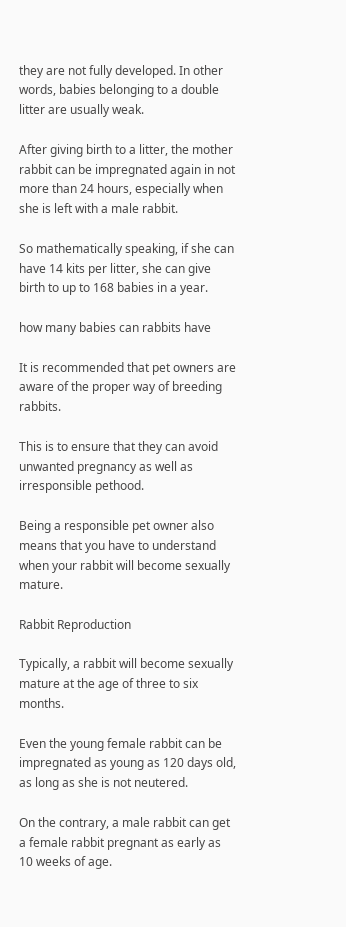they are not fully developed. In other words, babies belonging to a double litter are usually weak.

After giving birth to a litter, the mother rabbit can be impregnated again in not more than 24 hours, especially when she is left with a male rabbit.

So mathematically speaking, if she can have 14 kits per litter, she can give birth to up to 168 babies in a year.

how many babies can rabbits have

It is recommended that pet owners are aware of the proper way of breeding rabbits.

This is to ensure that they can avoid unwanted pregnancy as well as irresponsible pethood.

Being a responsible pet owner also means that you have to understand when your rabbit will become sexually mature.

Rabbit Reproduction

Typically, a rabbit will become sexually mature at the age of three to six months.

Even the young female rabbit can be impregnated as young as 120 days old, as long as she is not neutered.

On the contrary, a male rabbit can get a female rabbit pregnant as early as 10 weeks of age.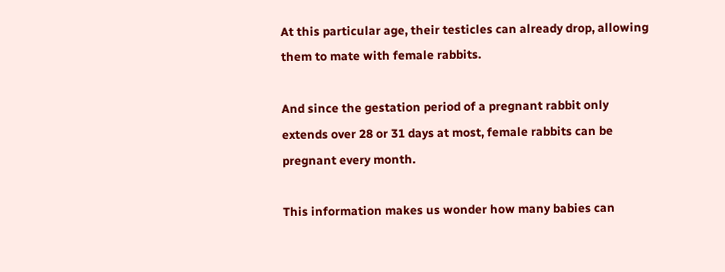At this particular age, their testicles can already drop, allowing them to mate with female rabbits.

And since the gestation period of a pregnant rabbit only extends over 28 or 31 days at most, female rabbits can be pregnant every month.

This information makes us wonder how many babies can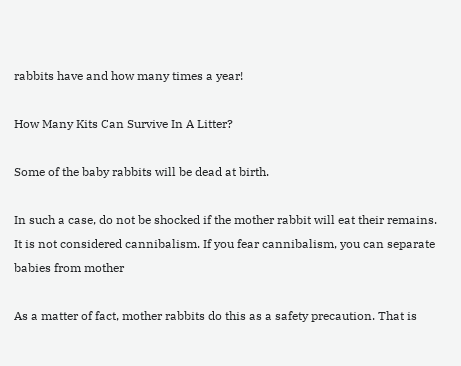rabbits have and how many times a year!

How Many Kits Can Survive In A Litter?

Some of the baby rabbits will be dead at birth.

In such a case, do not be shocked if the mother rabbit will eat their remains. It is not considered cannibalism. If you fear cannibalism, you can separate babies from mother

As a matter of fact, mother rabbits do this as a safety precaution. That is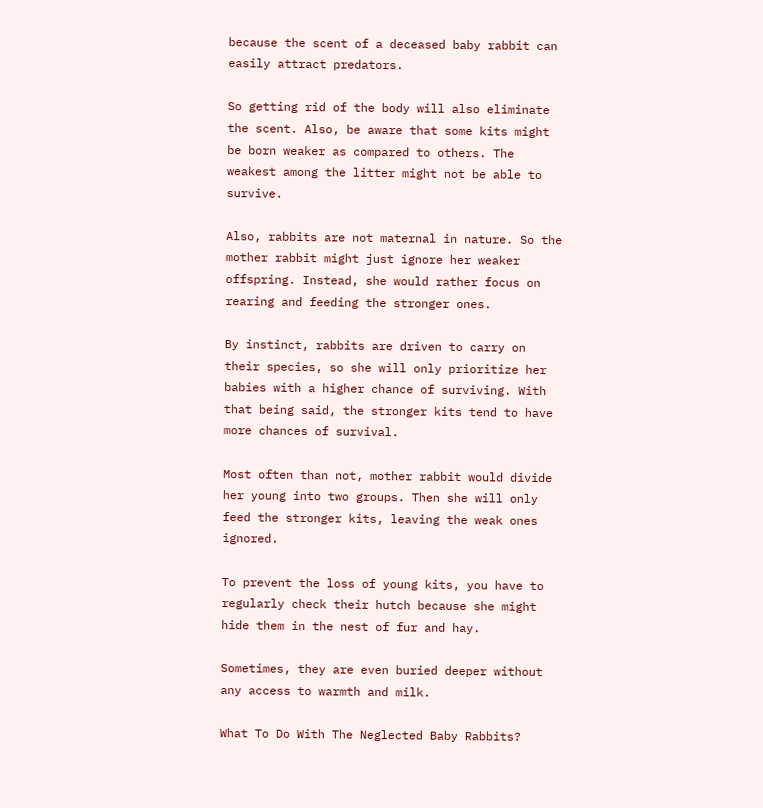because the scent of a deceased baby rabbit can easily attract predators.

So getting rid of the body will also eliminate the scent. Also, be aware that some kits might be born weaker as compared to others. The weakest among the litter might not be able to survive.

Also, rabbits are not maternal in nature. So the mother rabbit might just ignore her weaker offspring. Instead, she would rather focus on rearing and feeding the stronger ones.

By instinct, rabbits are driven to carry on their species, so she will only prioritize her babies with a higher chance of surviving. With that being said, the stronger kits tend to have more chances of survival.

Most often than not, mother rabbit would divide her young into two groups. Then she will only feed the stronger kits, leaving the weak ones ignored.

To prevent the loss of young kits, you have to regularly check their hutch because she might hide them in the nest of fur and hay.

Sometimes, they are even buried deeper without any access to warmth and milk.

What To Do With The Neglected Baby Rabbits?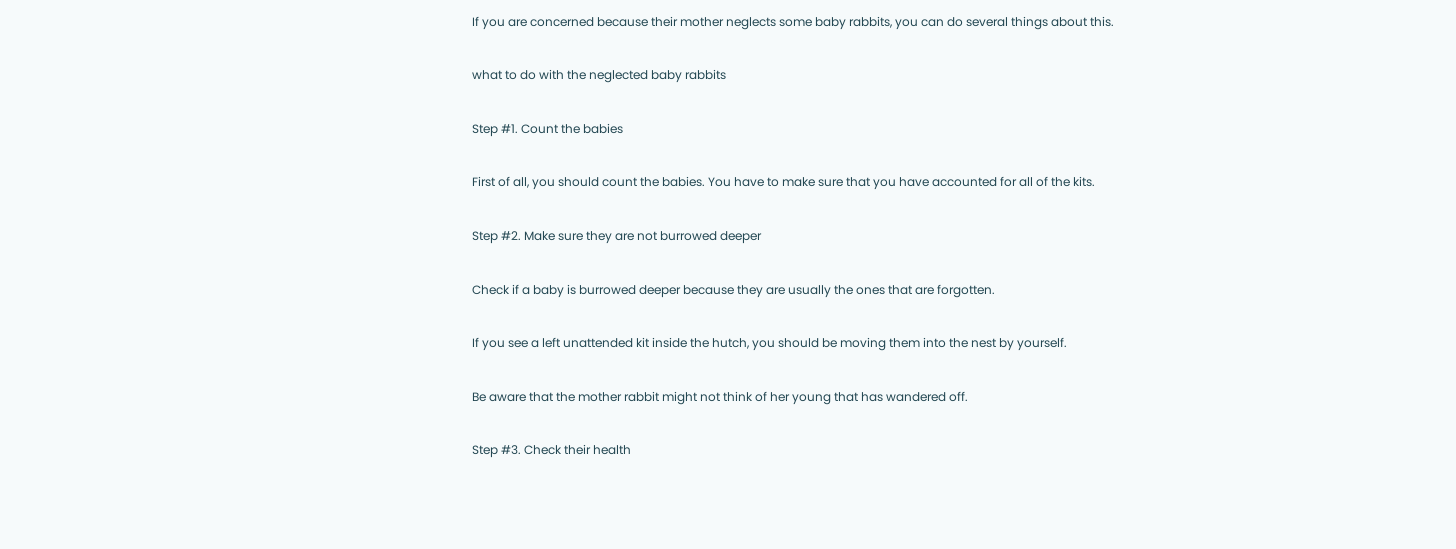If you are concerned because their mother neglects some baby rabbits, you can do several things about this.

what to do with the neglected baby rabbits

Step #1. Count the babies

First of all, you should count the babies. You have to make sure that you have accounted for all of the kits.

Step #2. Make sure they are not burrowed deeper

Check if a baby is burrowed deeper because they are usually the ones that are forgotten.

If you see a left unattended kit inside the hutch, you should be moving them into the nest by yourself.

Be aware that the mother rabbit might not think of her young that has wandered off.

Step #3. Check their health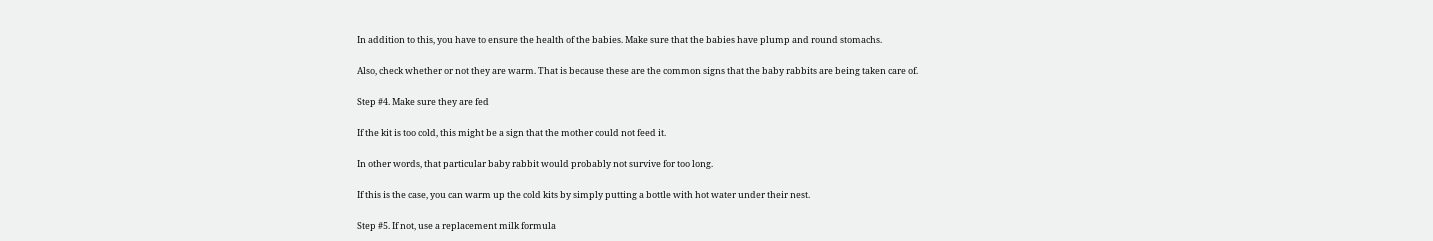In addition to this, you have to ensure the health of the babies. Make sure that the babies have plump and round stomachs.

Also, check whether or not they are warm. That is because these are the common signs that the baby rabbits are being taken care of.

Step #4. Make sure they are fed

If the kit is too cold, this might be a sign that the mother could not feed it.

In other words, that particular baby rabbit would probably not survive for too long.

If this is the case, you can warm up the cold kits by simply putting a bottle with hot water under their nest.

Step #5. If not, use a replacement milk formula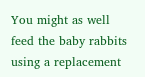You might as well feed the baby rabbits using a replacement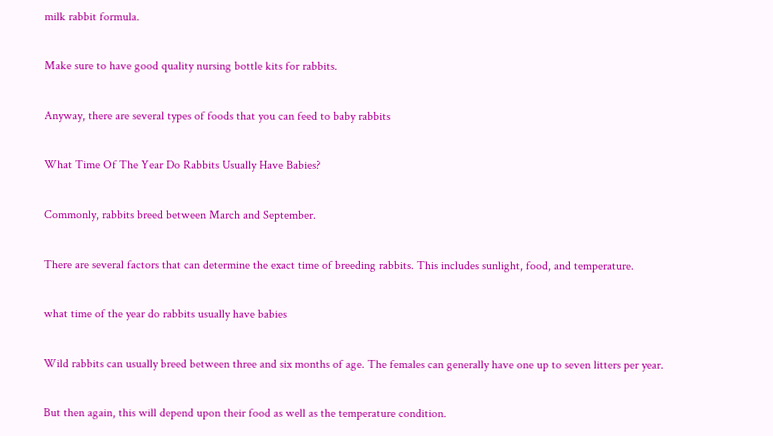milk rabbit formula.

Make sure to have good quality nursing bottle kits for rabbits.

Anyway, there are several types of foods that you can feed to baby rabbits

What Time Of The Year Do Rabbits Usually Have Babies?

Commonly, rabbits breed between March and September.

There are several factors that can determine the exact time of breeding rabbits. This includes sunlight, food, and temperature.

what time of the year do rabbits usually have babies

Wild rabbits can usually breed between three and six months of age. The females can generally have one up to seven litters per year.

But then again, this will depend upon their food as well as the temperature condition.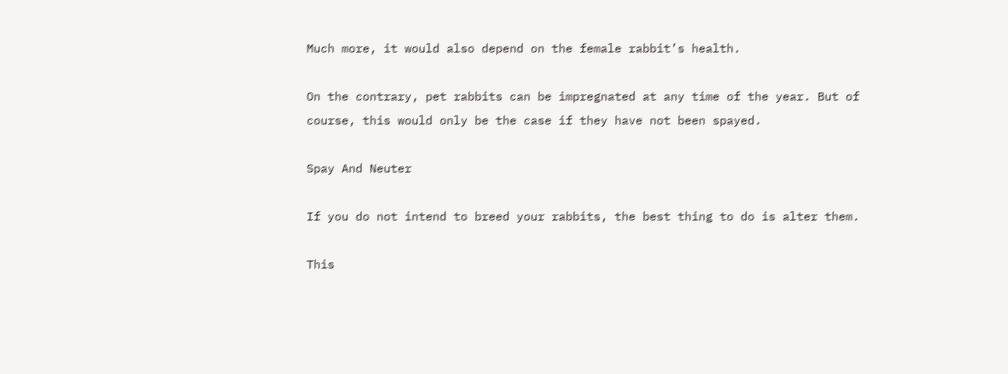Much more, it would also depend on the female rabbit’s health.

On the contrary, pet rabbits can be impregnated at any time of the year. But of course, this would only be the case if they have not been spayed.

Spay And Neuter

If you do not intend to breed your rabbits, the best thing to do is alter them.

This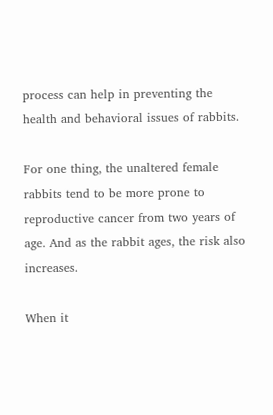process can help in preventing the health and behavioral issues of rabbits.

For one thing, the unaltered female rabbits tend to be more prone to reproductive cancer from two years of age. And as the rabbit ages, the risk also increases.

When it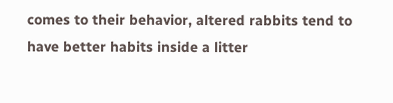comes to their behavior, altered rabbits tend to have better habits inside a litter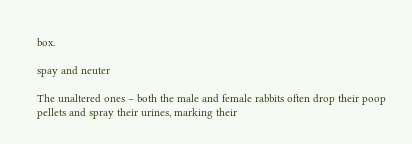box.

spay and neuter

The unaltered ones – both the male and female rabbits often drop their poop pellets and spray their urines, marking their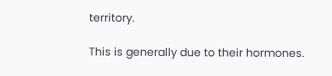territory.

This is generally due to their hormones.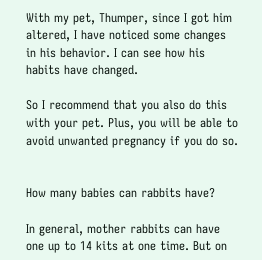With my pet, Thumper, since I got him altered, I have noticed some changes in his behavior. I can see how his habits have changed.

So I recommend that you also do this with your pet. Plus, you will be able to avoid unwanted pregnancy if you do so.


How many babies can rabbits have?

In general, mother rabbits can have one up to 14 kits at one time. But on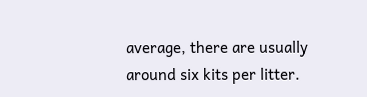average, there are usually around six kits per litter.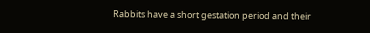Rabbits have a short gestation period and their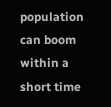population can boom within a short time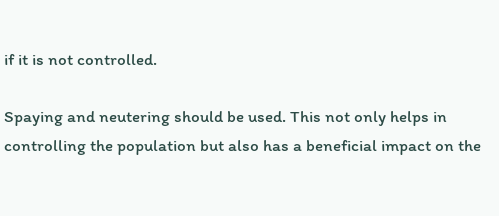if it is not controlled.

Spaying and neutering should be used. This not only helps in controlling the population but also has a beneficial impact on the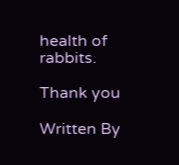health of rabbits.

Thank you

Written By